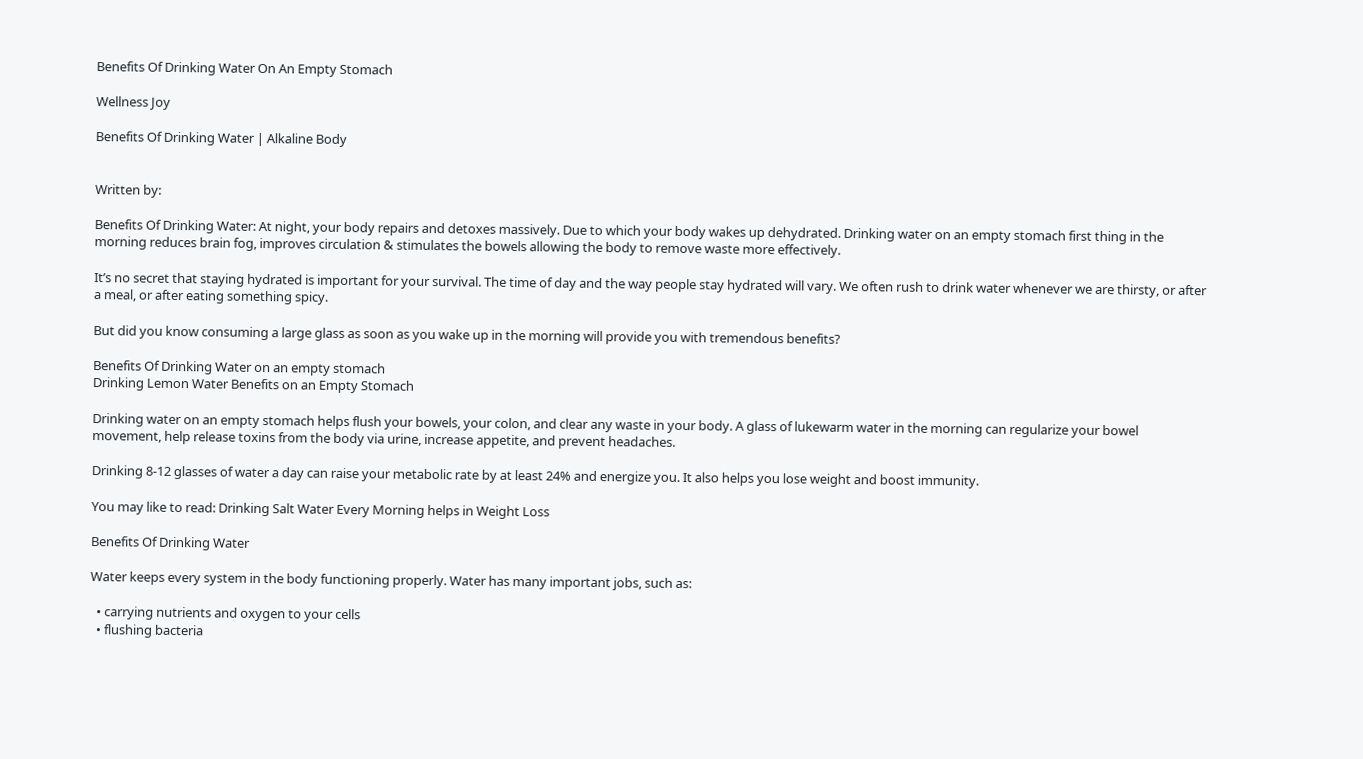Benefits Of Drinking Water On An Empty Stomach

Wellness Joy

Benefits Of Drinking Water | Alkaline Body


Written by:

Benefits Of Drinking Water: At night, your body repairs and detoxes massively. Due to which your body wakes up dehydrated. Drinking water on an empty stomach first thing in the morning reduces brain fog, improves circulation & stimulates the bowels allowing the body to remove waste more effectively.

It’s no secret that staying hydrated is important for your survival. The time of day and the way people stay hydrated will vary. We often rush to drink water whenever we are thirsty, or after a meal, or after eating something spicy.

But did you know consuming a large glass as soon as you wake up in the morning will provide you with tremendous benefits?

Benefits Of Drinking Water on an empty stomach
Drinking Lemon Water Benefits on an Empty Stomach

Drinking water on an empty stomach helps flush your bowels, your colon, and clear any waste in your body. A glass of lukewarm water in the morning can regularize your bowel movement, help release toxins from the body via urine, increase appetite, and prevent headaches.

Drinking 8-12 glasses of water a day can raise your metabolic rate by at least 24% and energize you. It also helps you lose weight and boost immunity.

You may like to read: Drinking Salt Water Every Morning helps in Weight Loss

Benefits Of Drinking Water

Water keeps every system in the body functioning properly. Water has many important jobs, such as:

  • carrying nutrients and oxygen to your cells
  • flushing bacteria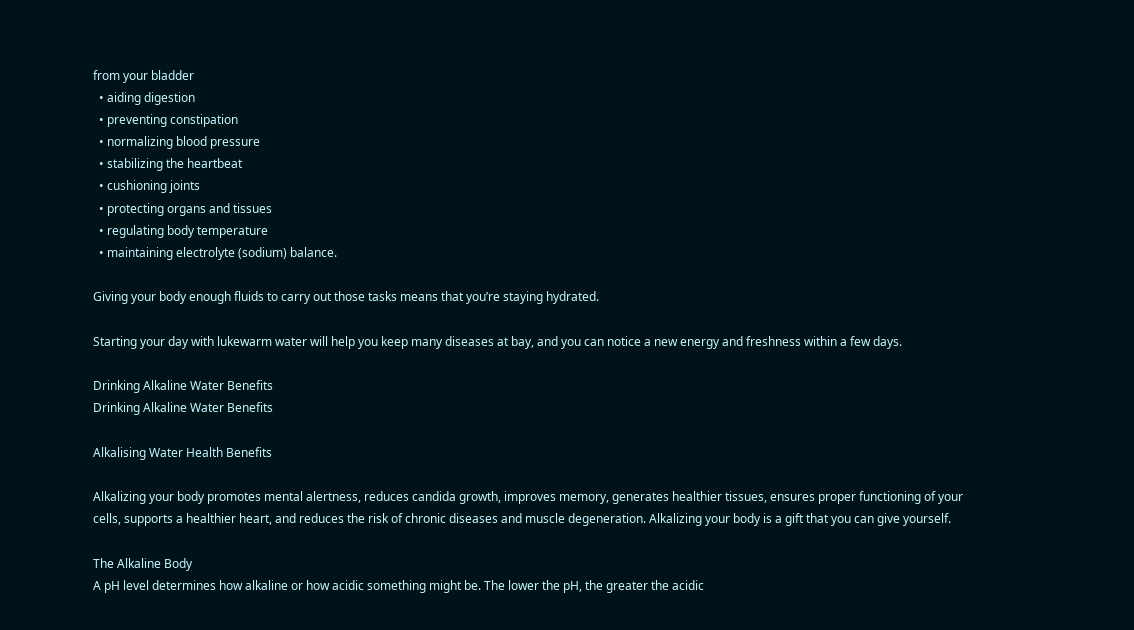from your bladder
  • aiding digestion
  • preventing constipation
  • normalizing blood pressure
  • stabilizing the heartbeat
  • cushioning joints
  • protecting organs and tissues
  • regulating body temperature
  • maintaining electrolyte (sodium) balance.

Giving your body enough fluids to carry out those tasks means that you’re staying hydrated.

Starting your day with lukewarm water will help you keep many diseases at bay, and you can notice a new energy and freshness within a few days.

Drinking Alkaline Water Benefits
Drinking Alkaline Water Benefits

Alkalising Water Health Benefits

Alkalizing your body promotes mental alertness, reduces candida growth, improves memory, generates healthier tissues, ensures proper functioning of your cells, supports a healthier heart, and reduces the risk of chronic diseases and muscle degeneration. Alkalizing your body is a gift that you can give yourself.

The Alkaline Body
A pH level determines how alkaline or how acidic something might be. The lower the pH, the greater the acidic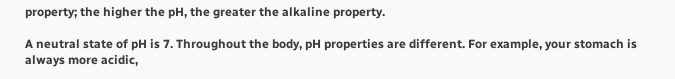property; the higher the pH, the greater the alkaline property.

A neutral state of pH is 7. Throughout the body, pH properties are different. For example, your stomach is always more acidic,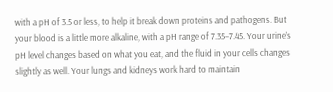with a pH of 3.5 or less, to help it break down proteins and pathogens. But your blood is a little more alkaline, with a pH range of 7.35–7.45. Your urine’s pH level changes based on what you eat, and the fluid in your cells changes slightly as well. Your lungs and kidneys work hard to maintain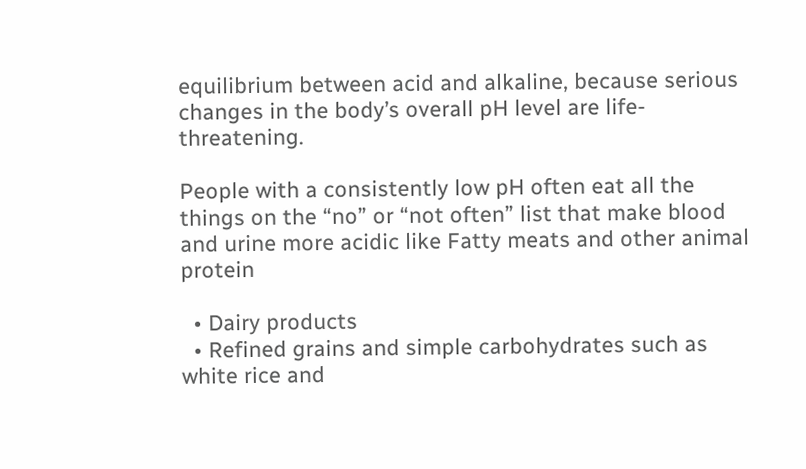equilibrium between acid and alkaline, because serious changes in the body’s overall pH level are life-threatening.

People with a consistently low pH often eat all the things on the “no” or “not often” list that make blood and urine more acidic like Fatty meats and other animal protein

  • Dairy products
  • Refined grains and simple carbohydrates such as white rice and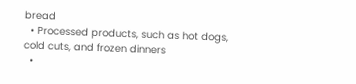bread
  • Processed products, such as hot dogs, cold cuts, and frozen dinners
  •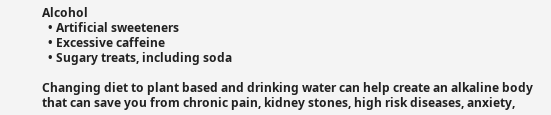Alcohol
  • Artificial sweeteners
  • Excessive caffeine
  • Sugary treats, including soda

Changing diet to plant based and drinking water can help create an alkaline body that can save you from chronic pain, kidney stones, high risk diseases, anxiety,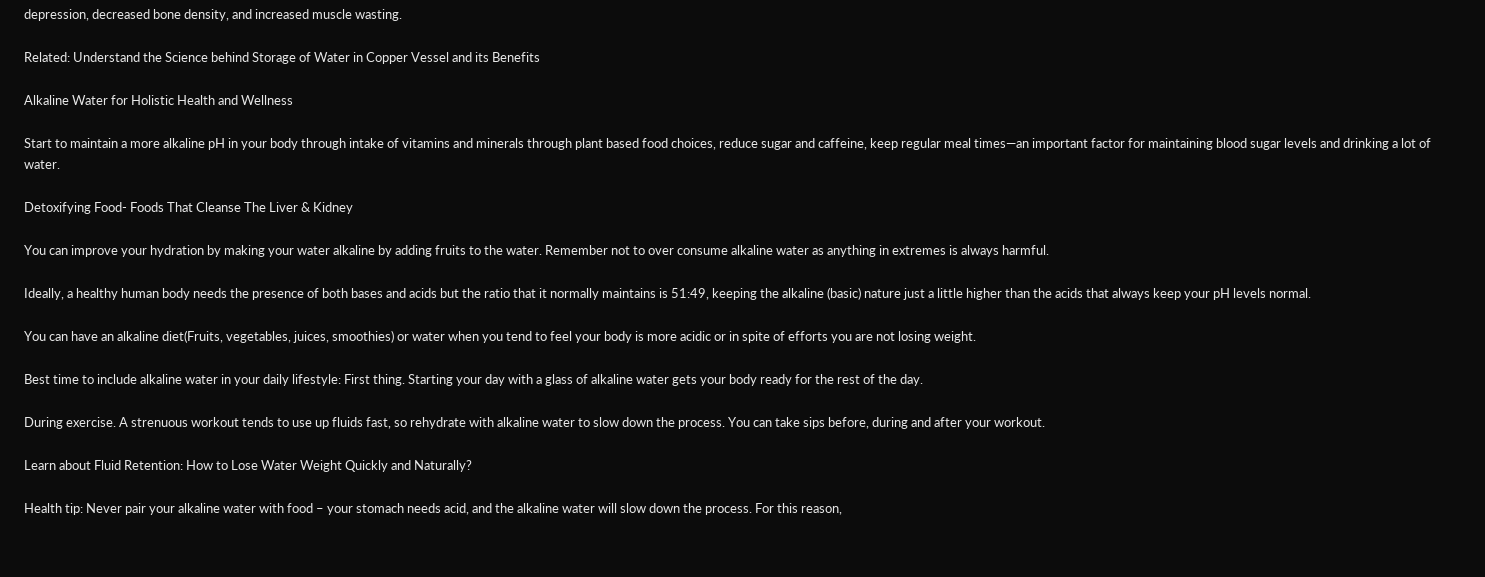depression, decreased bone density, and increased muscle wasting.

Related: Understand the Science behind Storage of Water in Copper Vessel and its Benefits

Alkaline Water for Holistic Health and Wellness

Start to maintain a more alkaline pH in your body through intake of vitamins and minerals through plant based food choices, reduce sugar and caffeine, keep regular meal times—an important factor for maintaining blood sugar levels and drinking a lot of water.

Detoxifying Food- Foods That Cleanse The Liver & Kidney

You can improve your hydration by making your water alkaline by adding fruits to the water. Remember not to over consume alkaline water as anything in extremes is always harmful.

Ideally, a healthy human body needs the presence of both bases and acids but the ratio that it normally maintains is 51:49, keeping the alkaline (basic) nature just a little higher than the acids that always keep your pH levels normal.

You can have an alkaline diet(Fruits, vegetables, juices, smoothies) or water when you tend to feel your body is more acidic or in spite of efforts you are not losing weight.

Best time to include alkaline water in your daily lifestyle: First thing. Starting your day with a glass of alkaline water gets your body ready for the rest of the day.

During exercise. A strenuous workout tends to use up fluids fast, so rehydrate with alkaline water to slow down the process. You can take sips before, during and after your workout.

Learn about Fluid Retention: How to Lose Water Weight Quickly and Naturally?

Health tip: Never pair your alkaline water with food – your stomach needs acid, and the alkaline water will slow down the process. For this reason,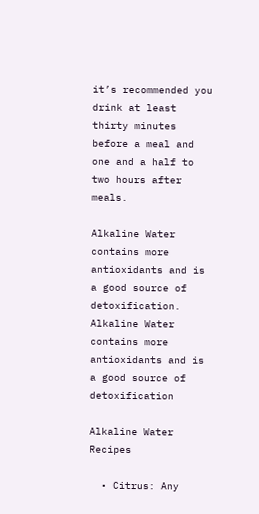it’s recommended you drink at least thirty minutes before a meal and one and a half to two hours after meals.

Alkaline Water contains more antioxidants and is a good source of detoxification.
Alkaline Water contains more antioxidants and is a good source of detoxification

Alkaline Water Recipes

  • Citrus: Any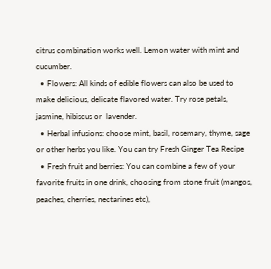citrus combination works well. Lemon water with mint and cucumber.
  • Flowers: All kinds of edible flowers can also be used to make delicious, delicate flavored water. Try rose petals, jasmine, hibiscus or  lavender.
  • Herbal infusions: choose mint, basil, rosemary, thyme, sage or other herbs you like. You can try Fresh Ginger Tea Recipe
  • Fresh fruit and berries: You can combine a few of your favorite fruits in one drink, choosing from stone fruit (mangos, peaches, cherries, nectarines etc),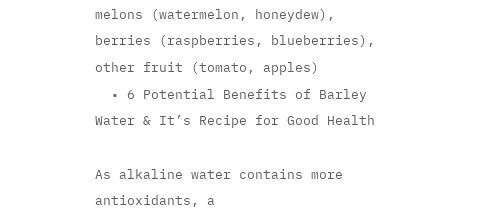melons (watermelon, honeydew), berries (raspberries, blueberries), other fruit (tomato, apples)
  • 6 Potential Benefits of Barley Water & It’s Recipe for Good Health

As alkaline water contains more antioxidants, a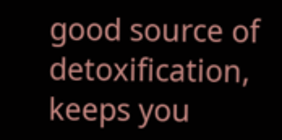good source of detoxification, keeps you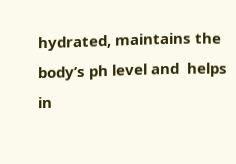hydrated, maintains the body’s ph level and  helps in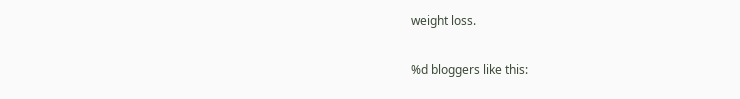weight loss.

%d bloggers like this: